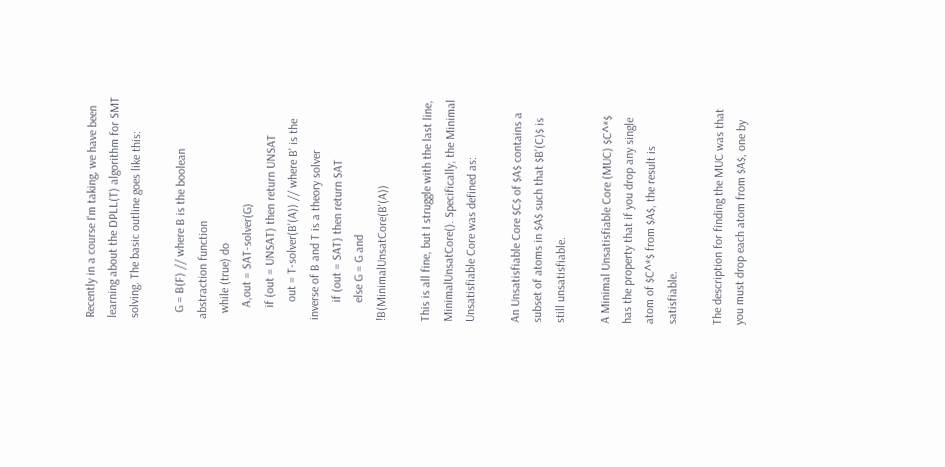Recently in a course I'm taking, we have been learning about the DPLL(T) algorithm for SMT solving. The basic outline goes like this:

  G = B(F) // where B is the boolean abstraction function
  while (true) do
    A,out = SAT-solver(G)
    if (out = UNSAT) then return UNSAT
      out = T-solver(B'(A)) // where B' is the inverse of B and T is a theory solver
      if (out = SAT) then return SAT
      else G = G and !B(MinimalUnsatCore(B'(A))

This is all fine, but I struggle with the last line, MinimalUnsatCore(). Specifically, the Minimal Unsatisfiable Core was defined as:

An Unsatisfiable Core $C$ of $A$ contains a subset of atoms in $A$ such that $B'(C)$ is still unsatisfiable.

A Minimal Unsatisfiable Core (MUC) $C^*$ has the property that if you drop any single atom of $C^*$ from $A$, the result is satisfiable.

The description for finding the MUC was that you must drop each atom from $A$, one by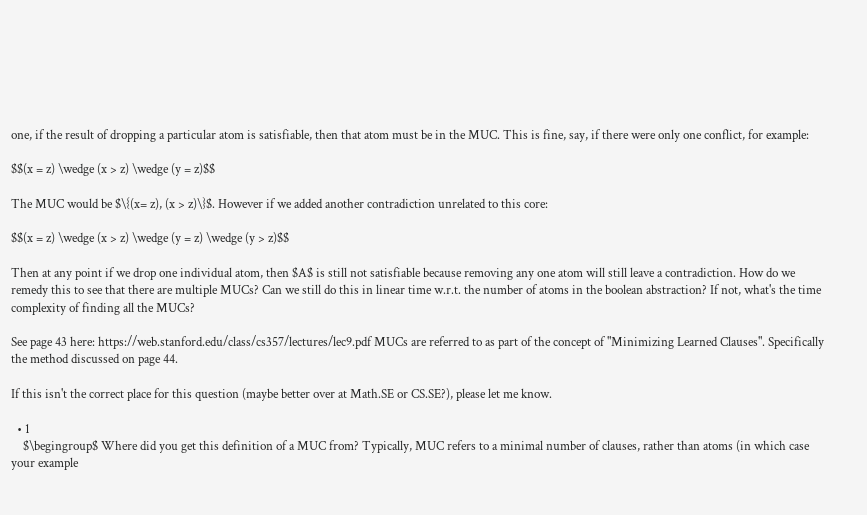one, if the result of dropping a particular atom is satisfiable, then that atom must be in the MUC. This is fine, say, if there were only one conflict, for example:

$$(x = z) \wedge (x > z) \wedge (y = z)$$

The MUC would be $\{(x= z), (x > z)\}$. However if we added another contradiction unrelated to this core:

$$(x = z) \wedge (x > z) \wedge (y = z) \wedge (y > z)$$

Then at any point if we drop one individual atom, then $A$ is still not satisfiable because removing any one atom will still leave a contradiction. How do we remedy this to see that there are multiple MUCs? Can we still do this in linear time w.r.t. the number of atoms in the boolean abstraction? If not, what's the time complexity of finding all the MUCs?

See page 43 here: https://web.stanford.edu/class/cs357/lectures/lec9.pdf MUCs are referred to as part of the concept of "Minimizing Learned Clauses". Specifically the method discussed on page 44.

If this isn't the correct place for this question (maybe better over at Math.SE or CS.SE?), please let me know.

  • 1
    $\begingroup$ Where did you get this definition of a MUC from? Typically, MUC refers to a minimal number of clauses, rather than atoms (in which case your example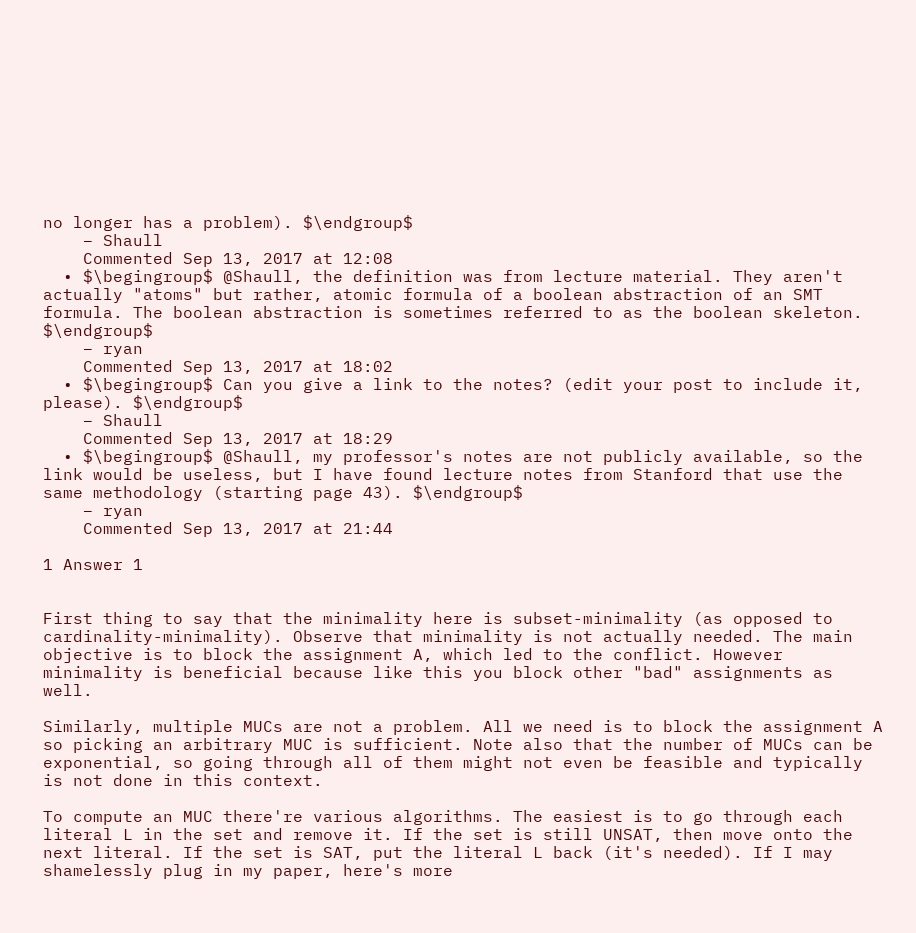no longer has a problem). $\endgroup$
    – Shaull
    Commented Sep 13, 2017 at 12:08
  • $\begingroup$ @Shaull, the definition was from lecture material. They aren't actually "atoms" but rather, atomic formula of a boolean abstraction of an SMT formula. The boolean abstraction is sometimes referred to as the boolean skeleton. $\endgroup$
    – ryan
    Commented Sep 13, 2017 at 18:02
  • $\begingroup$ Can you give a link to the notes? (edit your post to include it, please). $\endgroup$
    – Shaull
    Commented Sep 13, 2017 at 18:29
  • $\begingroup$ @Shaull, my professor's notes are not publicly available, so the link would be useless, but I have found lecture notes from Stanford that use the same methodology (starting page 43). $\endgroup$
    – ryan
    Commented Sep 13, 2017 at 21:44

1 Answer 1


First thing to say that the minimality here is subset-minimality (as opposed to cardinality-minimality). Observe that minimality is not actually needed. The main objective is to block the assignment A, which led to the conflict. However minimality is beneficial because like this you block other "bad" assignments as well.

Similarly, multiple MUCs are not a problem. All we need is to block the assignment A so picking an arbitrary MUC is sufficient. Note also that the number of MUCs can be exponential, so going through all of them might not even be feasible and typically is not done in this context.

To compute an MUC there're various algorithms. The easiest is to go through each literal L in the set and remove it. If the set is still UNSAT, then move onto the next literal. If the set is SAT, put the literal L back (it's needed). If I may shamelessly plug in my paper, here's more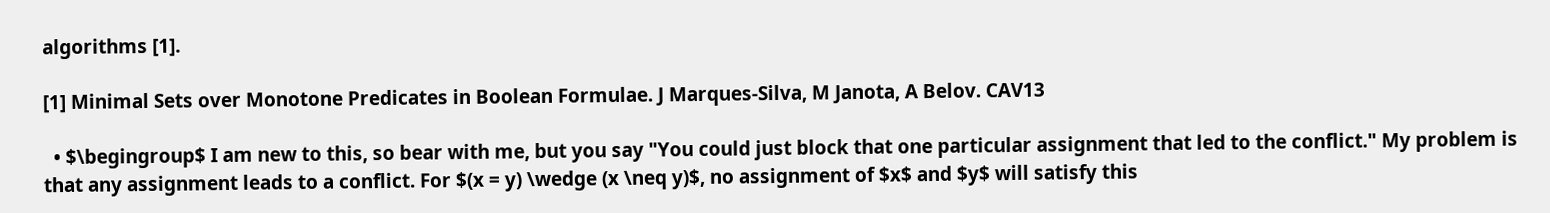algorithms [1].

[1] Minimal Sets over Monotone Predicates in Boolean Formulae. J Marques-Silva, M Janota, A Belov. CAV13

  • $\begingroup$ I am new to this, so bear with me, but you say "You could just block that one particular assignment that led to the conflict." My problem is that any assignment leads to a conflict. For $(x = y) \wedge (x \neq y)$, no assignment of $x$ and $y$ will satisfy this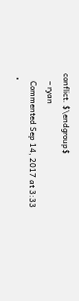conflict. $\endgroup$
    – ryan
    Commented Sep 14, 2017 at 3:33
  •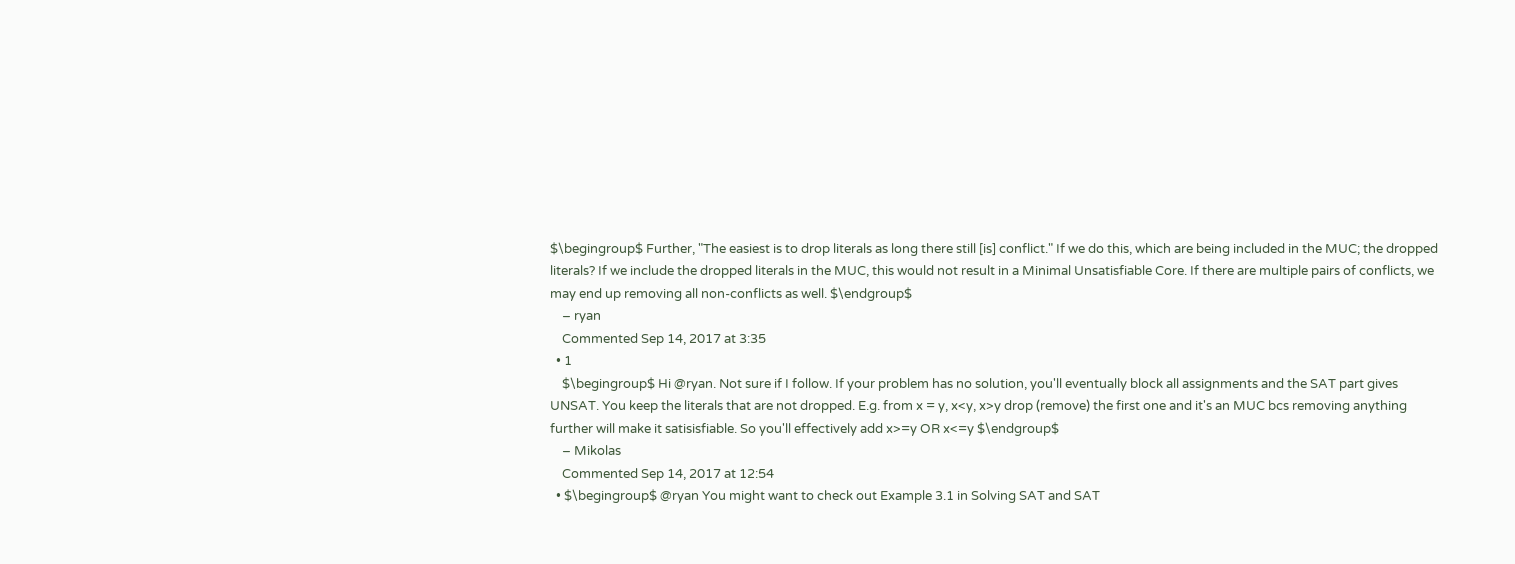$\begingroup$ Further, "The easiest is to drop literals as long there still [is] conflict." If we do this, which are being included in the MUC; the dropped literals? If we include the dropped literals in the MUC, this would not result in a Minimal Unsatisfiable Core. If there are multiple pairs of conflicts, we may end up removing all non-conflicts as well. $\endgroup$
    – ryan
    Commented Sep 14, 2017 at 3:35
  • 1
    $\begingroup$ Hi @ryan. Not sure if I follow. If your problem has no solution, you'll eventually block all assignments and the SAT part gives UNSAT. You keep the literals that are not dropped. E.g. from x = y, x<y, x>y drop (remove) the first one and it's an MUC bcs removing anything further will make it satisisfiable. So you'll effectively add x>=y OR x<=y $\endgroup$
    – Mikolas
    Commented Sep 14, 2017 at 12:54
  • $\begingroup$ @ryan You might want to check out Example 3.1 in Solving SAT and SAT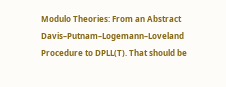Modulo Theories: From an Abstract Davis–Putnam–Logemann–Loveland Procedure to DPLL(T). That should be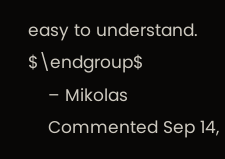easy to understand. $\endgroup$
    – Mikolas
    Commented Sep 14,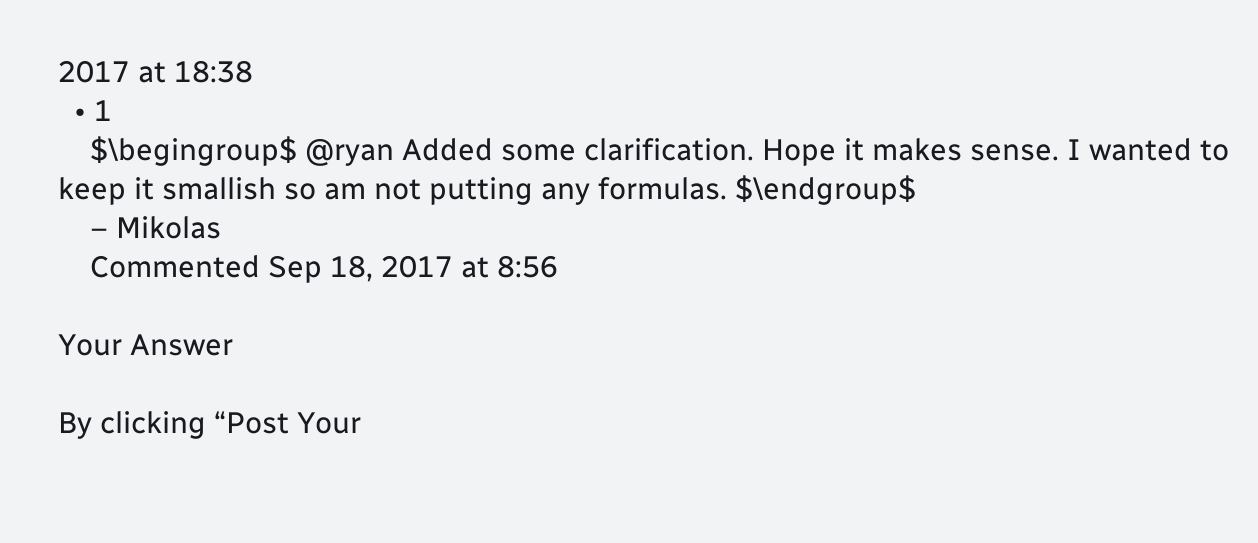2017 at 18:38
  • 1
    $\begingroup$ @ryan Added some clarification. Hope it makes sense. I wanted to keep it smallish so am not putting any formulas. $\endgroup$
    – Mikolas
    Commented Sep 18, 2017 at 8:56

Your Answer

By clicking “Post Your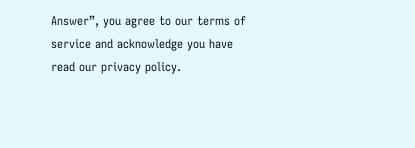Answer”, you agree to our terms of service and acknowledge you have read our privacy policy.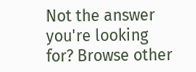Not the answer you're looking for? Browse other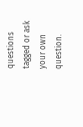questions tagged or ask your own question.